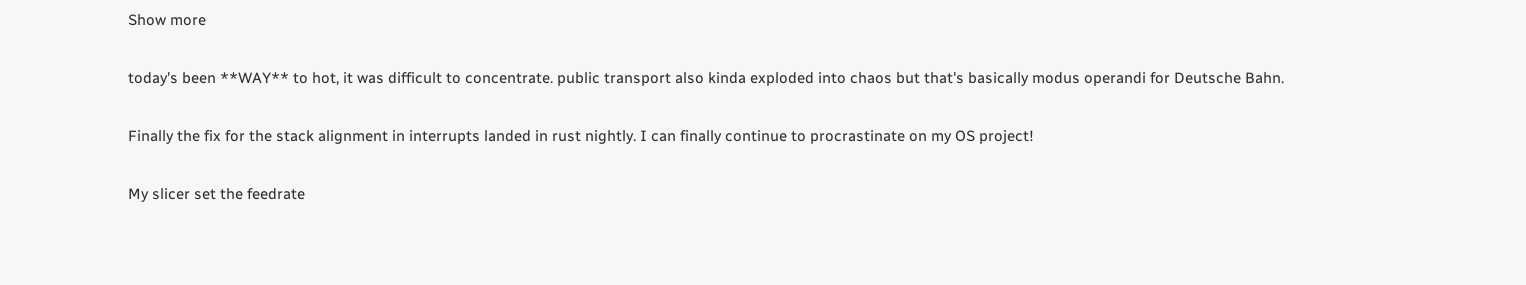Show more

today's been **WAY** to hot, it was difficult to concentrate. public transport also kinda exploded into chaos but that's basically modus operandi for Deutsche Bahn.

Finally the fix for the stack alignment in interrupts landed in rust nightly. I can finally continue to procrastinate on my OS project!

My slicer set the feedrate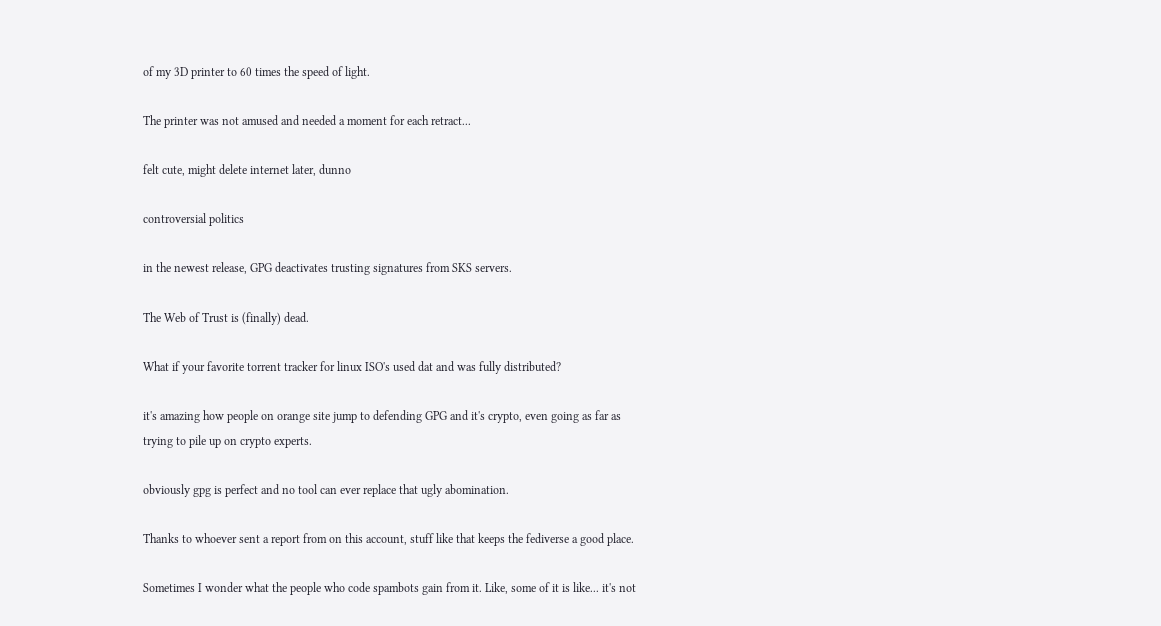of my 3D printer to 60 times the speed of light.

The printer was not amused and needed a moment for each retract...

felt cute, might delete internet later, dunno

controversial politics

in the newest release, GPG deactivates trusting signatures from SKS servers.

The Web of Trust is (finally) dead.

What if your favorite torrent tracker for linux ISO's used dat and was fully distributed?

it's amazing how people on orange site jump to defending GPG and it's crypto, even going as far as trying to pile up on crypto experts.

obviously gpg is perfect and no tool can ever replace that ugly abomination.

Thanks to whoever sent a report from on this account, stuff like that keeps the fediverse a good place.

Sometimes I wonder what the people who code spambots gain from it. Like, some of it is like... it's not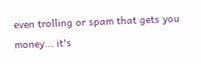even trolling or spam that gets you money... it's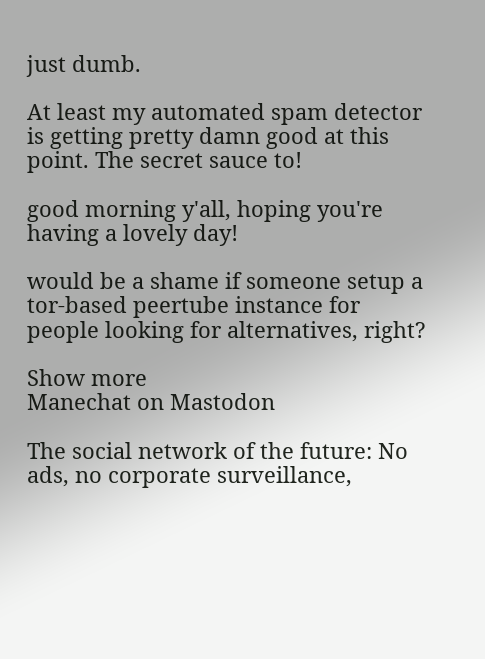just dumb.

At least my automated spam detector is getting pretty damn good at this point. The secret sauce to!

good morning y'all, hoping you're having a lovely day!

would be a shame if someone setup a tor-based peertube instance for people looking for alternatives, right?

Show more
Manechat on Mastodon

The social network of the future: No ads, no corporate surveillance,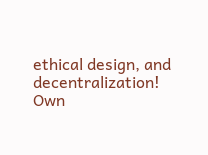ethical design, and decentralization! Own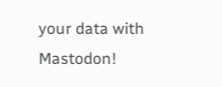your data with Mastodon!